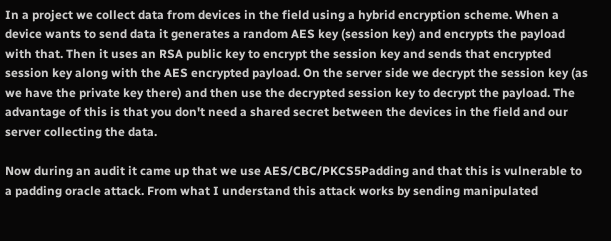In a project we collect data from devices in the field using a hybrid encryption scheme. When a device wants to send data it generates a random AES key (session key) and encrypts the payload with that. Then it uses an RSA public key to encrypt the session key and sends that encrypted session key along with the AES encrypted payload. On the server side we decrypt the session key (as we have the private key there) and then use the decrypted session key to decrypt the payload. The advantage of this is that you don't need a shared secret between the devices in the field and our server collecting the data.

Now during an audit it came up that we use AES/CBC/PKCS5Padding and that this is vulnerable to a padding oracle attack. From what I understand this attack works by sending manipulated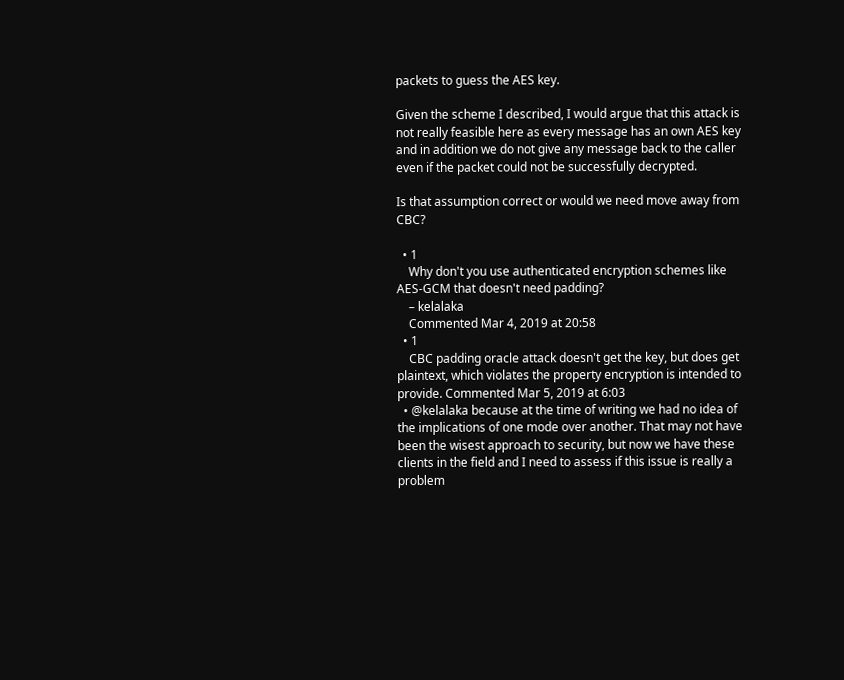packets to guess the AES key.

Given the scheme I described, I would argue that this attack is not really feasible here as every message has an own AES key and in addition we do not give any message back to the caller even if the packet could not be successfully decrypted.

Is that assumption correct or would we need move away from CBC?

  • 1
    Why don't you use authenticated encryption schemes like AES-GCM that doesn't need padding?
    – kelalaka
    Commented Mar 4, 2019 at 20:58
  • 1
    CBC padding oracle attack doesn't get the key, but does get plaintext, which violates the property encryption is intended to provide. Commented Mar 5, 2019 at 6:03
  • @kelalaka because at the time of writing we had no idea of the implications of one mode over another. That may not have been the wisest approach to security, but now we have these clients in the field and I need to assess if this issue is really a problem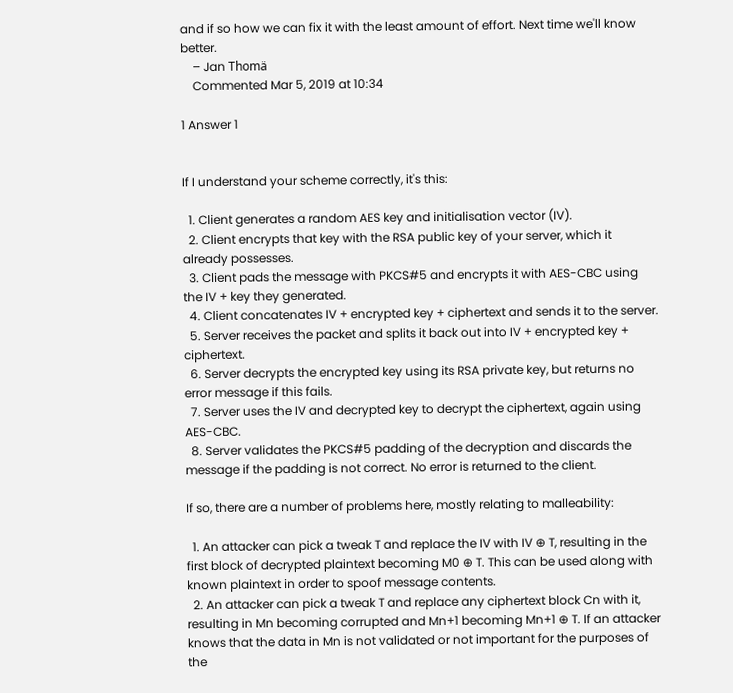and if so how we can fix it with the least amount of effort. Next time we'll know better.
    – Jan Thomä
    Commented Mar 5, 2019 at 10:34

1 Answer 1


If I understand your scheme correctly, it's this:

  1. Client generates a random AES key and initialisation vector (IV).
  2. Client encrypts that key with the RSA public key of your server, which it already possesses.
  3. Client pads the message with PKCS#5 and encrypts it with AES-CBC using the IV + key they generated.
  4. Client concatenates IV + encrypted key + ciphertext and sends it to the server.
  5. Server receives the packet and splits it back out into IV + encrypted key + ciphertext.
  6. Server decrypts the encrypted key using its RSA private key, but returns no error message if this fails.
  7. Server uses the IV and decrypted key to decrypt the ciphertext, again using AES-CBC.
  8. Server validates the PKCS#5 padding of the decryption and discards the message if the padding is not correct. No error is returned to the client.

If so, there are a number of problems here, mostly relating to malleability:

  1. An attacker can pick a tweak T and replace the IV with IV ⊕ T, resulting in the first block of decrypted plaintext becoming M0 ⊕ T. This can be used along with known plaintext in order to spoof message contents.
  2. An attacker can pick a tweak T and replace any ciphertext block Cn with it, resulting in Mn becoming corrupted and Mn+1 becoming Mn+1 ⊕ T. If an attacker knows that the data in Mn is not validated or not important for the purposes of the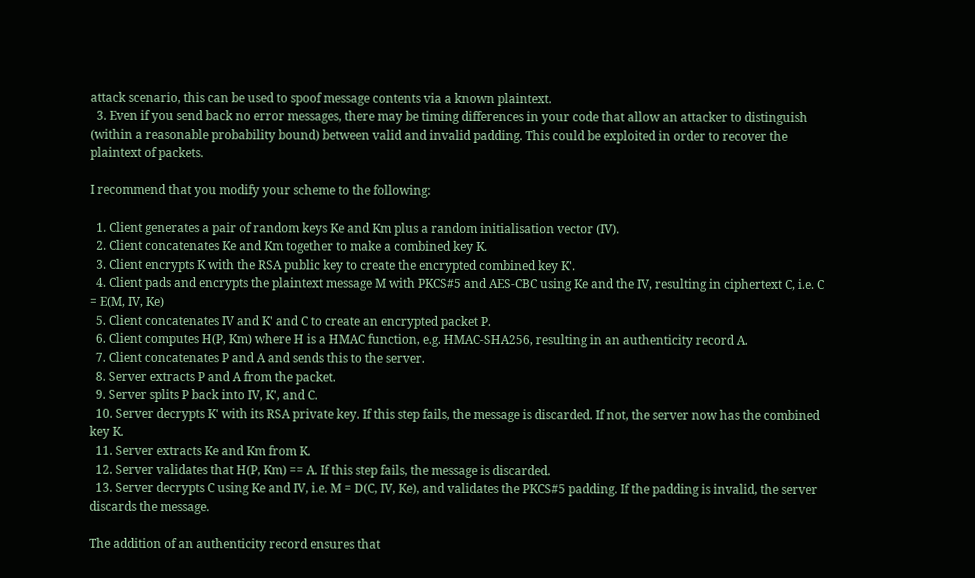attack scenario, this can be used to spoof message contents via a known plaintext.
  3. Even if you send back no error messages, there may be timing differences in your code that allow an attacker to distinguish (within a reasonable probability bound) between valid and invalid padding. This could be exploited in order to recover the plaintext of packets.

I recommend that you modify your scheme to the following:

  1. Client generates a pair of random keys Ke and Km plus a random initialisation vector (IV).
  2. Client concatenates Ke and Km together to make a combined key K.
  3. Client encrypts K with the RSA public key to create the encrypted combined key K'.
  4. Client pads and encrypts the plaintext message M with PKCS#5 and AES-CBC using Ke and the IV, resulting in ciphertext C, i.e. C = E(M, IV, Ke)
  5. Client concatenates IV and K' and C to create an encrypted packet P.
  6. Client computes H(P, Km) where H is a HMAC function, e.g. HMAC-SHA256, resulting in an authenticity record A.
  7. Client concatenates P and A and sends this to the server.
  8. Server extracts P and A from the packet.
  9. Server splits P back into IV, K', and C.
  10. Server decrypts K' with its RSA private key. If this step fails, the message is discarded. If not, the server now has the combined key K.
  11. Server extracts Ke and Km from K.
  12. Server validates that H(P, Km) == A. If this step fails, the message is discarded.
  13. Server decrypts C using Ke and IV, i.e. M = D(C, IV, Ke), and validates the PKCS#5 padding. If the padding is invalid, the server discards the message.

The addition of an authenticity record ensures that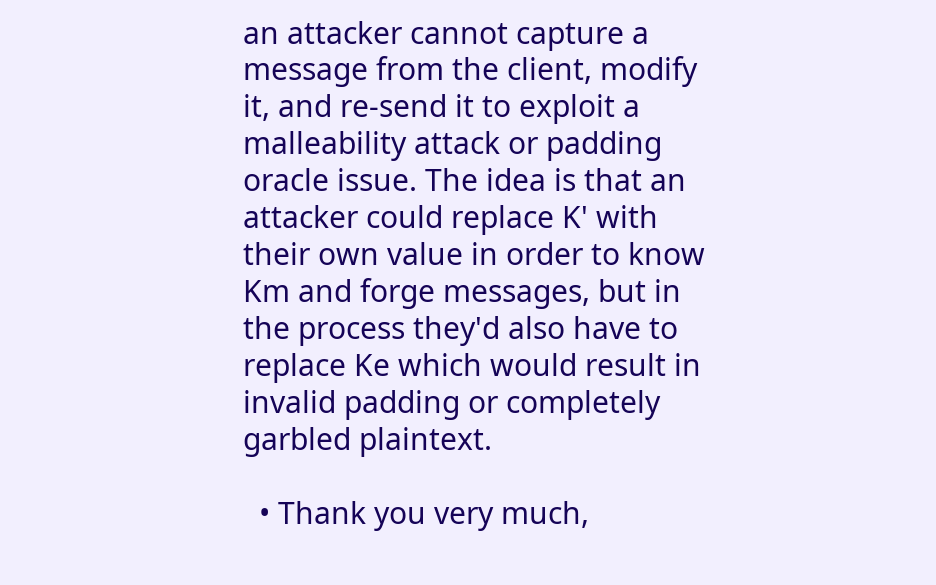an attacker cannot capture a message from the client, modify it, and re-send it to exploit a malleability attack or padding oracle issue. The idea is that an attacker could replace K' with their own value in order to know Km and forge messages, but in the process they'd also have to replace Ke which would result in invalid padding or completely garbled plaintext.

  • Thank you very much,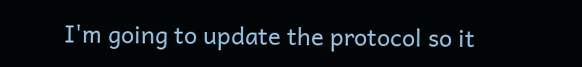I'm going to update the protocol so it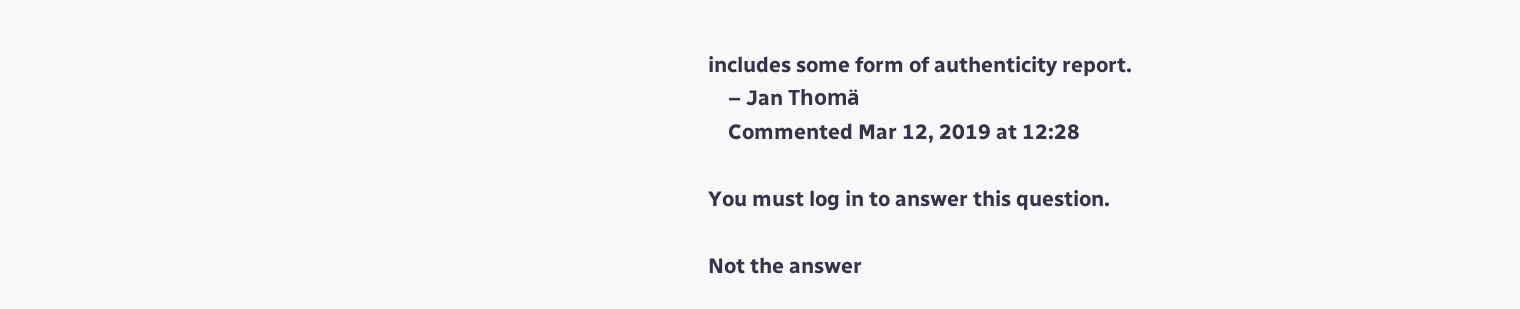includes some form of authenticity report.
    – Jan Thomä
    Commented Mar 12, 2019 at 12:28

You must log in to answer this question.

Not the answer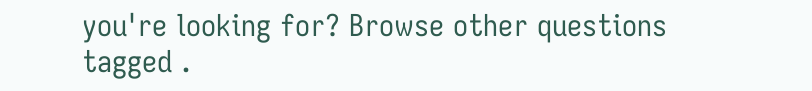you're looking for? Browse other questions tagged .